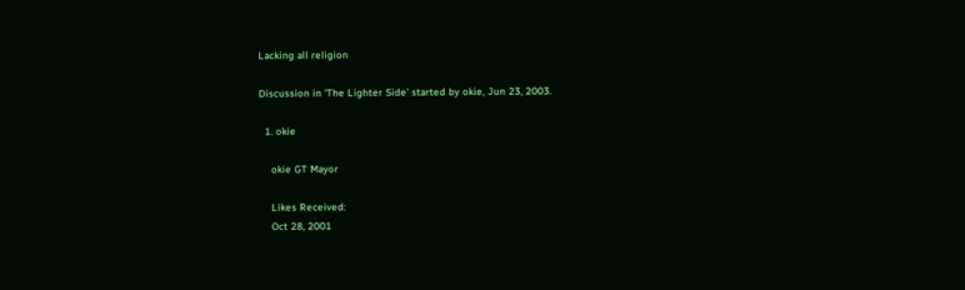Lacking all religion

Discussion in 'The Lighter Side' started by okie, Jun 23, 2003.

  1. okie

    okie GT Mayor

    Likes Received:
    Oct 28, 2001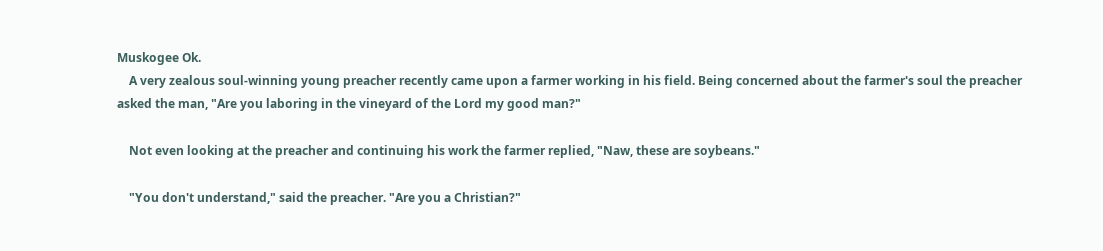Muskogee Ok.
    A very zealous soul-winning young preacher recently came upon a farmer working in his field. Being concerned about the farmer's soul the preacher asked the man, "Are you laboring in the vineyard of the Lord my good man?"

    Not even looking at the preacher and continuing his work the farmer replied, "Naw, these are soybeans."

    "You don't understand," said the preacher. "Are you a Christian?"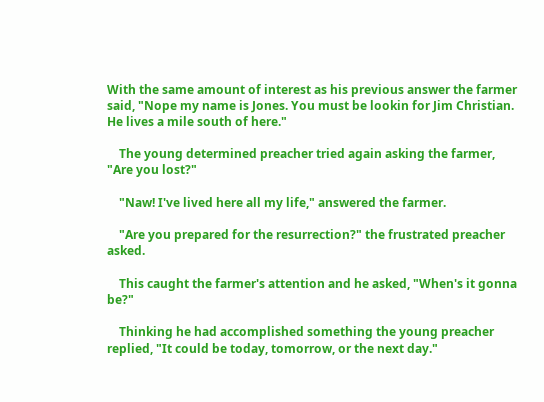With the same amount of interest as his previous answer the farmer said, "Nope my name is Jones. You must be lookin for Jim Christian. He lives a mile south of here."

    The young determined preacher tried again asking the farmer, "Are you lost?"

    "Naw! I've lived here all my life," answered the farmer.

    "Are you prepared for the resurrection?" the frustrated preacher asked.

    This caught the farmer's attention and he asked, "When's it gonna be?"

    Thinking he had accomplished something the young preacher replied, "It could be today, tomorrow, or the next day."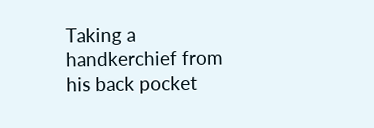Taking a handkerchief from his back pocket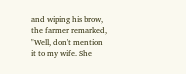and wiping his brow, the farmer remarked, "Well, don't mention it to my wife. She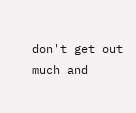don't get out much and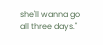she'll wanna go all three days."